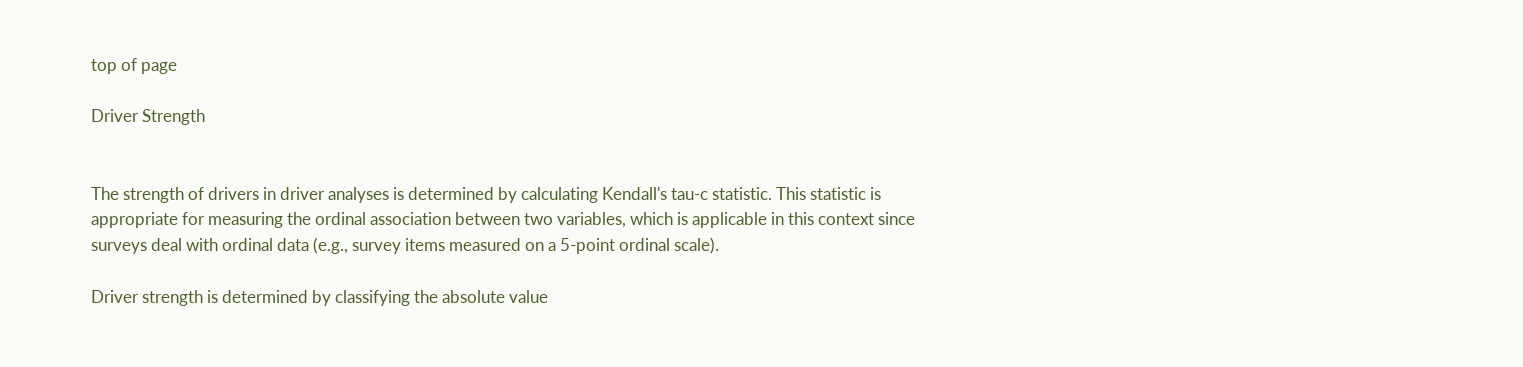top of page

Driver Strength


The strength of drivers in driver analyses is determined by calculating Kendall's tau-c statistic. This statistic is appropriate for measuring the ordinal association between two variables, which is applicable in this context since surveys deal with ordinal data (e.g., survey items measured on a 5-point ordinal scale).

Driver strength is determined by classifying the absolute value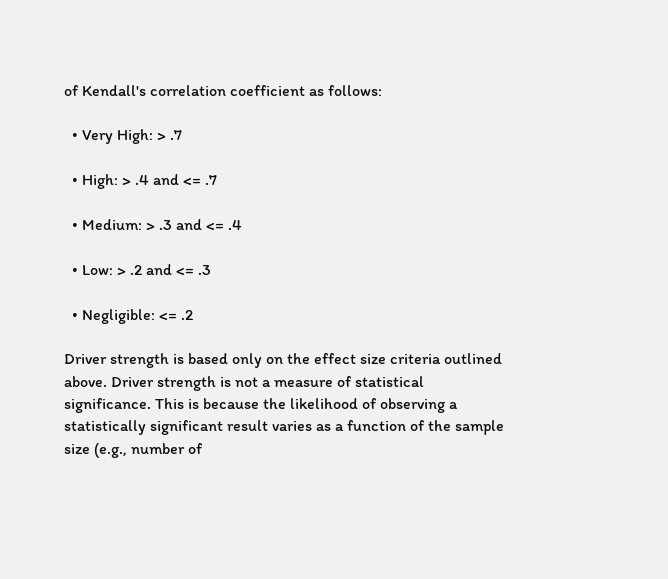of Kendall's correlation coefficient as follows:

  • Very High: > .7

  • High: > .4 and <= .7

  • Medium: > .3 and <= .4

  • Low: > .2 and <= .3

  • Negligible: <= .2

Driver strength is based only on the effect size criteria outlined above. Driver strength is not a measure of statistical significance. This is because the likelihood of observing a statistically significant result varies as a function of the sample size (e.g., number of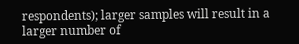respondents); larger samples will result in a larger number of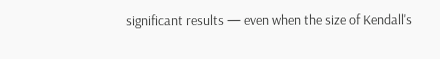significant results — even when the size of Kendall's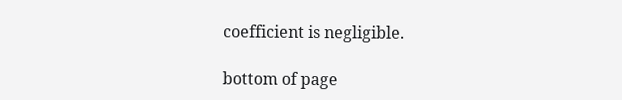coefficient is negligible.

bottom of page